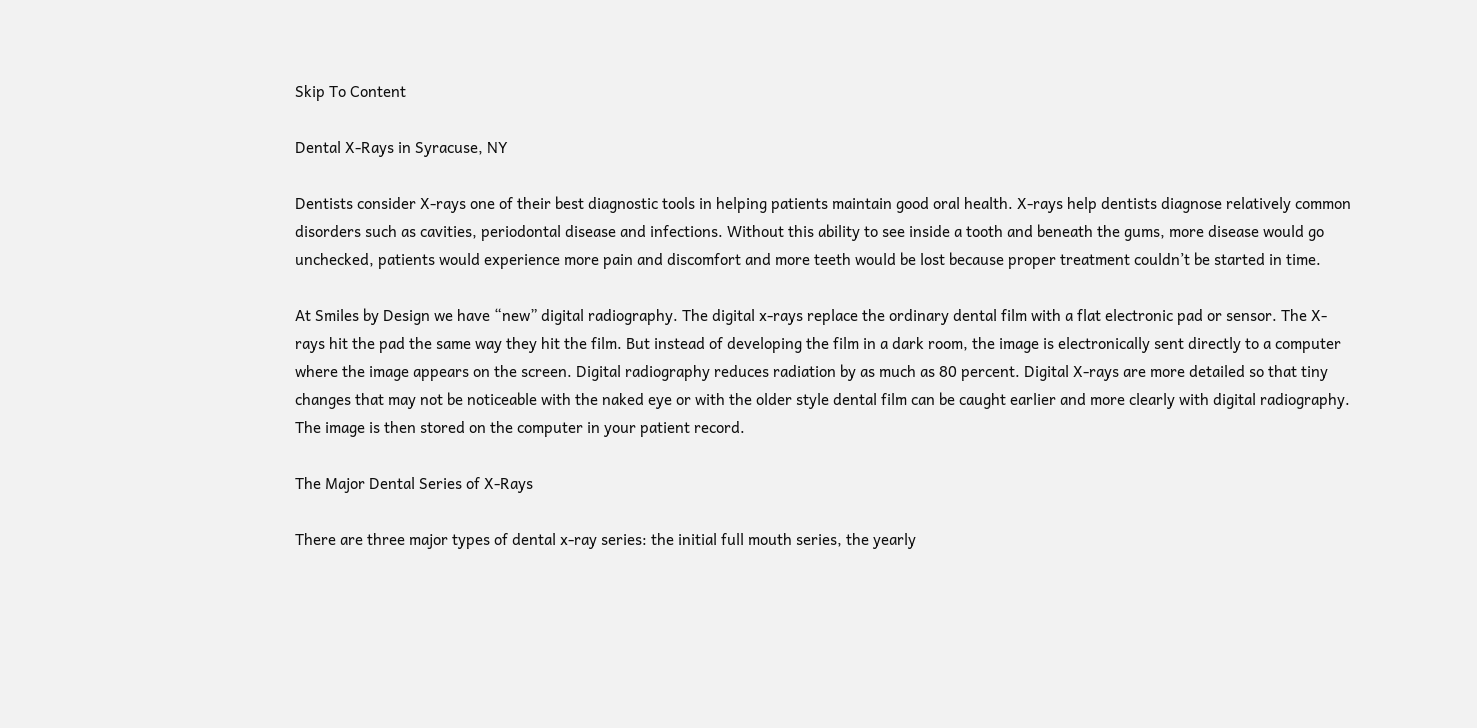Skip To Content

Dental X-Rays in Syracuse, NY

Dentists consider X-rays one of their best diagnostic tools in helping patients maintain good oral health. X-rays help dentists diagnose relatively common disorders such as cavities, periodontal disease and infections. Without this ability to see inside a tooth and beneath the gums, more disease would go unchecked, patients would experience more pain and discomfort and more teeth would be lost because proper treatment couldn’t be started in time.

At Smiles by Design we have “new” digital radiography. The digital x-rays replace the ordinary dental film with a flat electronic pad or sensor. The X-rays hit the pad the same way they hit the film. But instead of developing the film in a dark room, the image is electronically sent directly to a computer where the image appears on the screen. Digital radiography reduces radiation by as much as 80 percent. Digital X-rays are more detailed so that tiny changes that may not be noticeable with the naked eye or with the older style dental film can be caught earlier and more clearly with digital radiography. The image is then stored on the computer in your patient record.

The Major Dental Series of X-Rays

There are three major types of dental x-ray series: the initial full mouth series, the yearly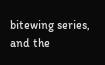bitewing series, and the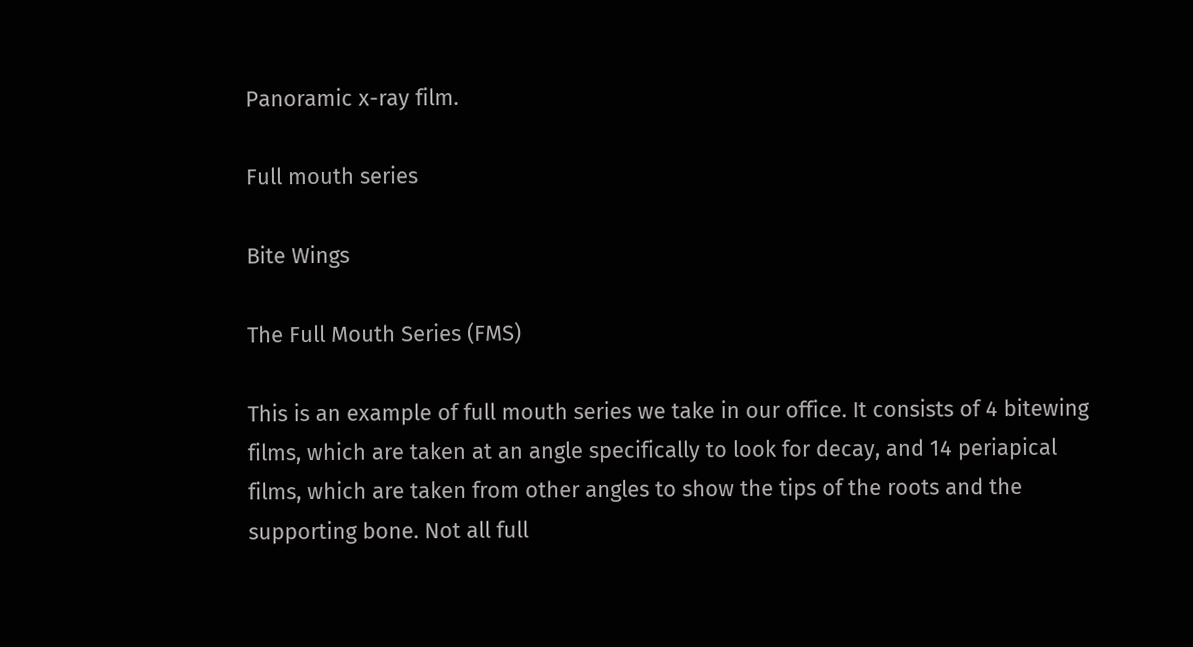Panoramic x-ray film.

Full mouth series

Bite Wings

The Full Mouth Series (FMS)

This is an example of full mouth series we take in our office. It consists of 4 bitewing films, which are taken at an angle specifically to look for decay, and 14 periapical films, which are taken from other angles to show the tips of the roots and the supporting bone. Not all full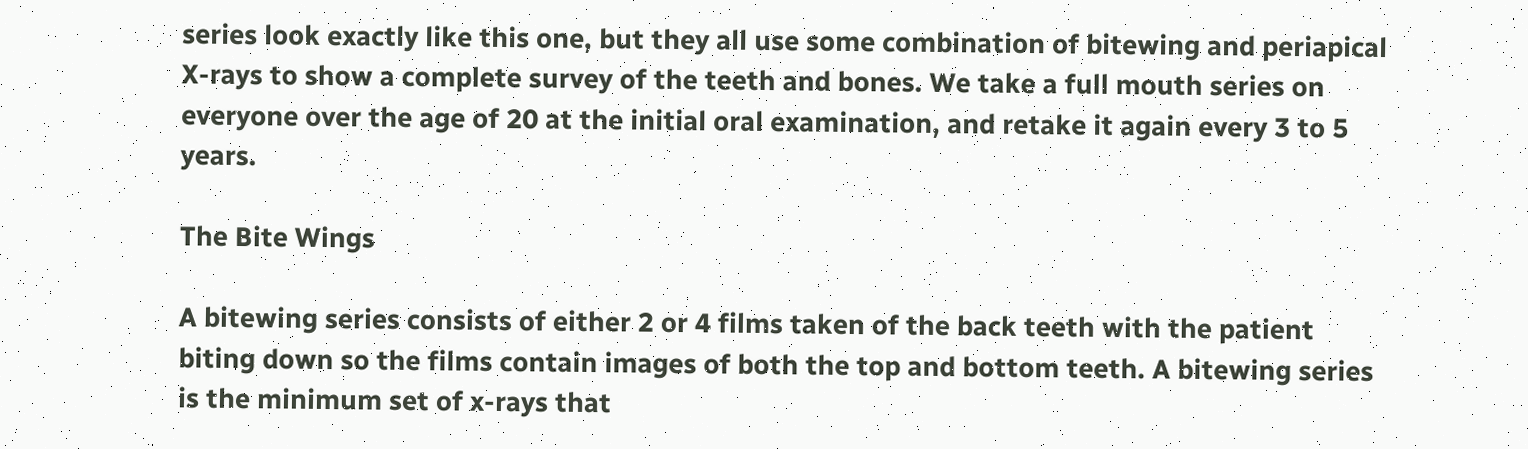series look exactly like this one, but they all use some combination of bitewing and periapical X-rays to show a complete survey of the teeth and bones. We take a full mouth series on everyone over the age of 20 at the initial oral examination, and retake it again every 3 to 5 years.

The Bite Wings

A bitewing series consists of either 2 or 4 films taken of the back teeth with the patient biting down so the films contain images of both the top and bottom teeth. A bitewing series is the minimum set of x-rays that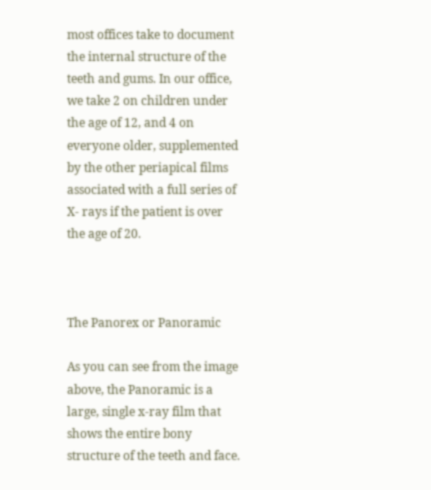most offices take to document the internal structure of the teeth and gums. In our office, we take 2 on children under the age of 12, and 4 on everyone older, supplemented by the other periapical films associated with a full series of X- rays if the patient is over the age of 20.



The Panorex or Panoramic

As you can see from the image above, the Panoramic is a large, single x-ray film that shows the entire bony structure of the teeth and face.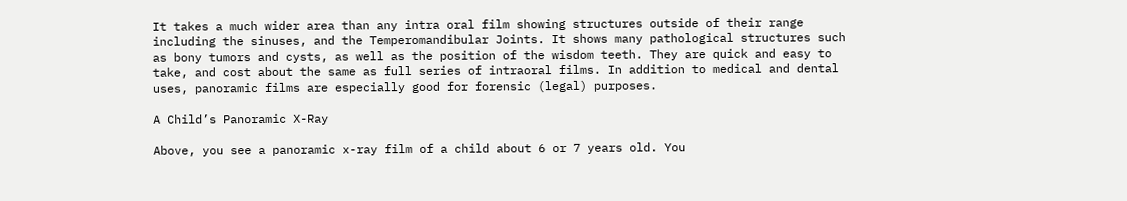It takes a much wider area than any intra oral film showing structures outside of their range including the sinuses, and the Temperomandibular Joints. It shows many pathological structures such as bony tumors and cysts, as well as the position of the wisdom teeth. They are quick and easy to take, and cost about the same as full series of intraoral films. In addition to medical and dental uses, panoramic films are especially good for forensic (legal) purposes.

A Child’s Panoramic X-Ray

Above, you see a panoramic x-ray film of a child about 6 or 7 years old. You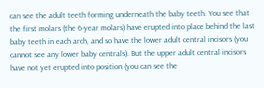can see the adult teeth forming underneath the baby teeth. You see that the first molars (the 6-year molars) have erupted into place behind the last baby teeth in each arch, and so have the lower adult central incisors (you cannot see any lower baby centrals). But the upper adult central incisors have not yet erupted into position (you can see the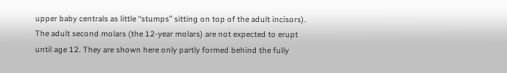upper baby centrals as little “stumps” sitting on top of the adult incisors). The adult second molars (the 12-year molars) are not expected to erupt until age 12. They are shown here only partly formed behind the fully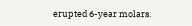erupted 6-year molars.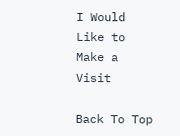I Would Like to Make a Visit

Back To Top